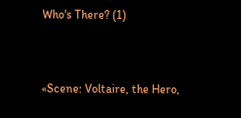Who's There? (1)


«Scene: Voltaire, the Hero,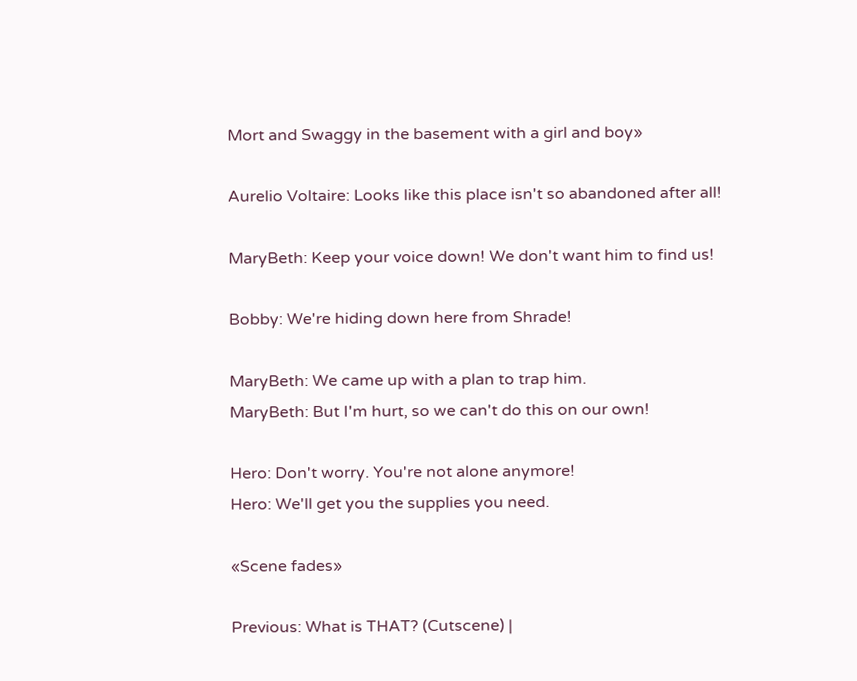Mort and Swaggy in the basement with a girl and boy»

Aurelio Voltaire: Looks like this place isn't so abandoned after all!

MaryBeth: Keep your voice down! We don't want him to find us!

Bobby: We're hiding down here from Shrade!

MaryBeth: We came up with a plan to trap him.
MaryBeth: But I'm hurt, so we can't do this on our own!

Hero: Don't worry. You're not alone anymore!
Hero: We'll get you the supplies you need.

«Scene fades»

Previous: What is THAT? (Cutscene) |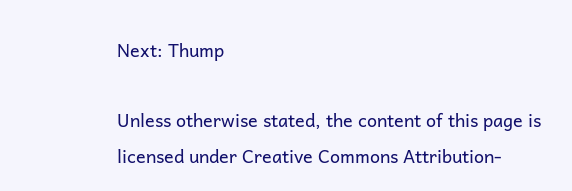Next: Thump

Unless otherwise stated, the content of this page is licensed under Creative Commons Attribution-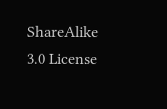ShareAlike 3.0 License